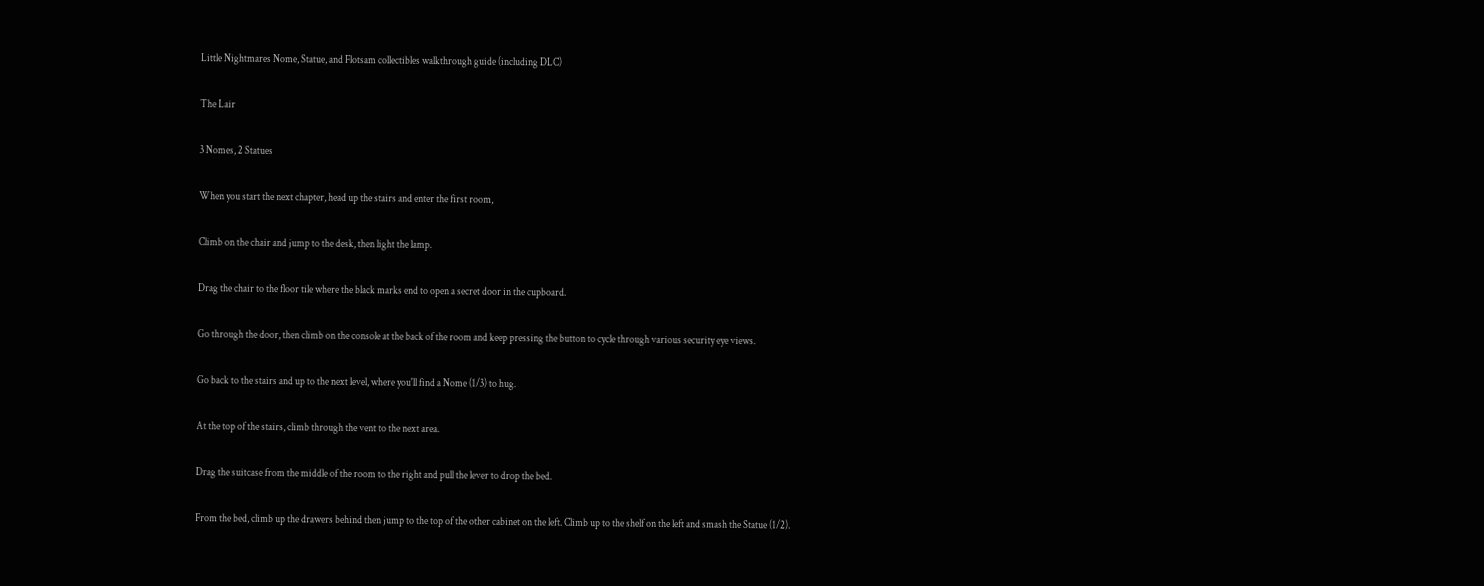Little Nightmares Nome, Statue, and Flotsam collectibles walkthrough guide (including DLC)

The Lair

3 Nomes, 2 Statues

When you start the next chapter, head up the stairs and enter the first room,

Climb on the chair and jump to the desk, then light the lamp.

Drag the chair to the floor tile where the black marks end to open a secret door in the cupboard.

Go through the door, then climb on the console at the back of the room and keep pressing the button to cycle through various security eye views.

Go back to the stairs and up to the next level, where you'll find a Nome (1/3) to hug.

At the top of the stairs, climb through the vent to the next area.

Drag the suitcase from the middle of the room to the right and pull the lever to drop the bed.

From the bed, climb up the drawers behind then jump to the top of the other cabinet on the left. Climb up to the shelf on the left and smash the Statue (1/2).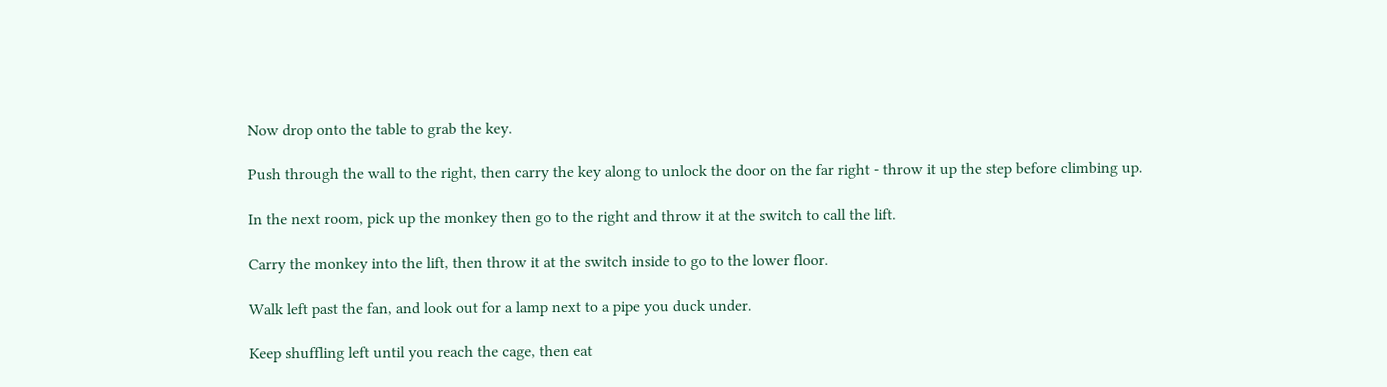Now drop onto the table to grab the key.

Push through the wall to the right, then carry the key along to unlock the door on the far right - throw it up the step before climbing up.

In the next room, pick up the monkey then go to the right and throw it at the switch to call the lift.

Carry the monkey into the lift, then throw it at the switch inside to go to the lower floor.

Walk left past the fan, and look out for a lamp next to a pipe you duck under.

Keep shuffling left until you reach the cage, then eat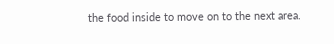the food inside to move on to the next area.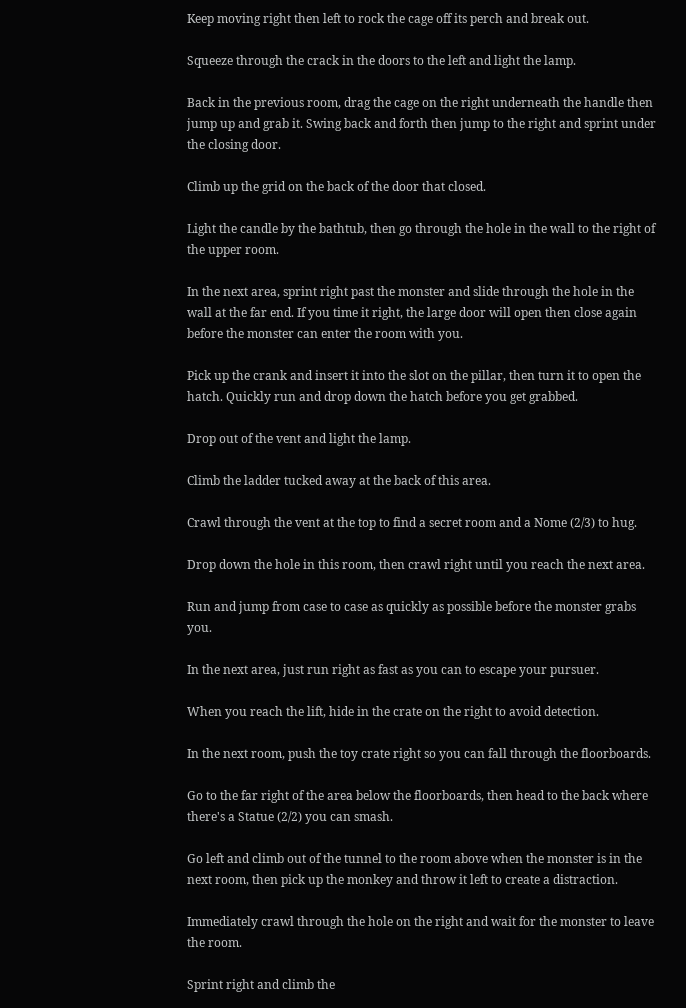Keep moving right then left to rock the cage off its perch and break out.

Squeeze through the crack in the doors to the left and light the lamp.

Back in the previous room, drag the cage on the right underneath the handle then jump up and grab it. Swing back and forth then jump to the right and sprint under the closing door.

Climb up the grid on the back of the door that closed.

Light the candle by the bathtub, then go through the hole in the wall to the right of the upper room.

In the next area, sprint right past the monster and slide through the hole in the wall at the far end. If you time it right, the large door will open then close again before the monster can enter the room with you.

Pick up the crank and insert it into the slot on the pillar, then turn it to open the hatch. Quickly run and drop down the hatch before you get grabbed.

Drop out of the vent and light the lamp.

Climb the ladder tucked away at the back of this area.

Crawl through the vent at the top to find a secret room and a Nome (2/3) to hug.

Drop down the hole in this room, then crawl right until you reach the next area.

Run and jump from case to case as quickly as possible before the monster grabs you.

In the next area, just run right as fast as you can to escape your pursuer.

When you reach the lift, hide in the crate on the right to avoid detection.

In the next room, push the toy crate right so you can fall through the floorboards.

Go to the far right of the area below the floorboards, then head to the back where there's a Statue (2/2) you can smash.

Go left and climb out of the tunnel to the room above when the monster is in the next room, then pick up the monkey and throw it left to create a distraction.

Immediately crawl through the hole on the right and wait for the monster to leave the room.

Sprint right and climb the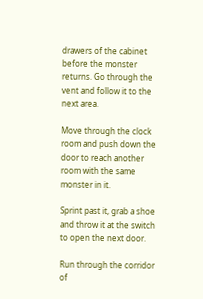drawers of the cabinet before the monster returns. Go through the vent and follow it to the next area.

Move through the clock room and push down the door to reach another room with the same monster in it.

Sprint past it, grab a shoe and throw it at the switch to open the next door.

Run through the corridor of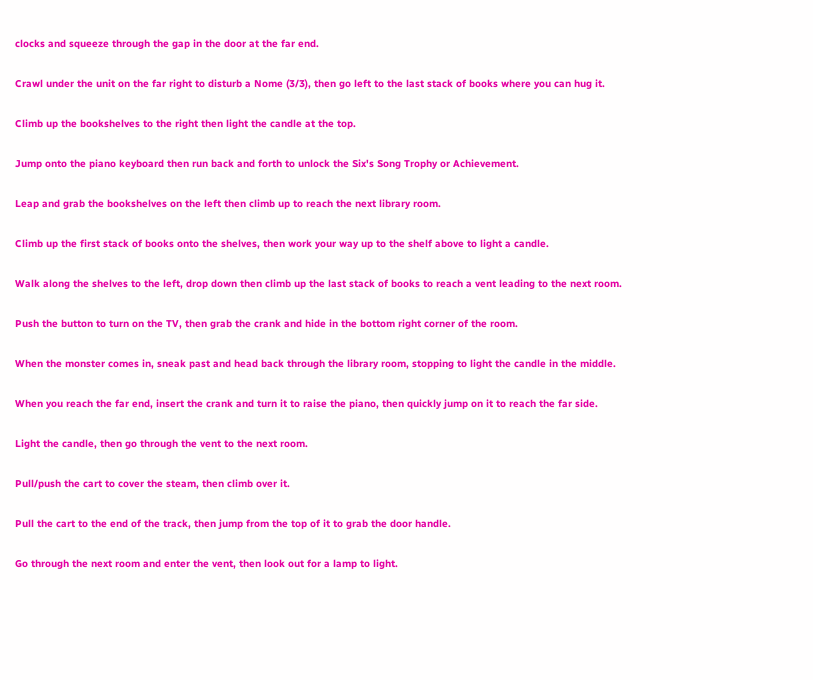clocks and squeeze through the gap in the door at the far end.

Crawl under the unit on the far right to disturb a Nome (3/3), then go left to the last stack of books where you can hug it.

Climb up the bookshelves to the right then light the candle at the top.

Jump onto the piano keyboard then run back and forth to unlock the Six's Song Trophy or Achievement.

Leap and grab the bookshelves on the left then climb up to reach the next library room.

Climb up the first stack of books onto the shelves, then work your way up to the shelf above to light a candle.

Walk along the shelves to the left, drop down then climb up the last stack of books to reach a vent leading to the next room.

Push the button to turn on the TV, then grab the crank and hide in the bottom right corner of the room.

When the monster comes in, sneak past and head back through the library room, stopping to light the candle in the middle.

When you reach the far end, insert the crank and turn it to raise the piano, then quickly jump on it to reach the far side.

Light the candle, then go through the vent to the next room.

Pull/push the cart to cover the steam, then climb over it.

Pull the cart to the end of the track, then jump from the top of it to grab the door handle.

Go through the next room and enter the vent, then look out for a lamp to light.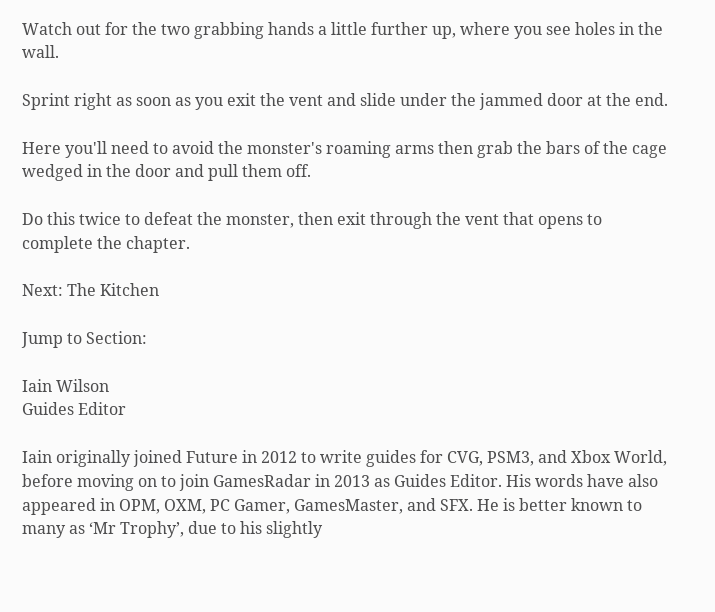Watch out for the two grabbing hands a little further up, where you see holes in the wall.

Sprint right as soon as you exit the vent and slide under the jammed door at the end.

Here you'll need to avoid the monster's roaming arms then grab the bars of the cage wedged in the door and pull them off.

Do this twice to defeat the monster, then exit through the vent that opens to complete the chapter.

Next: The Kitchen

Jump to Section:

Iain Wilson
Guides Editor

Iain originally joined Future in 2012 to write guides for CVG, PSM3, and Xbox World, before moving on to join GamesRadar in 2013 as Guides Editor. His words have also appeared in OPM, OXM, PC Gamer, GamesMaster, and SFX. He is better known to many as ‘Mr Trophy’, due to his slightly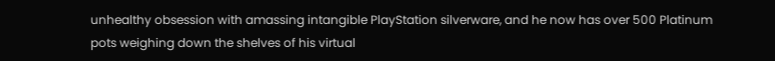unhealthy obsession with amassing intangible PlayStation silverware, and he now has over 500 Platinum pots weighing down the shelves of his virtual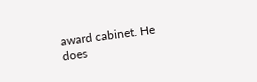award cabinet. He does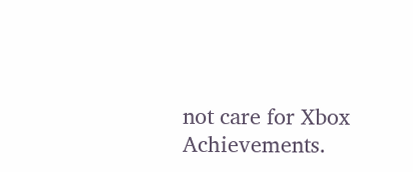not care for Xbox Achievements.